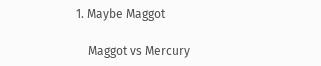1. Maybe Maggot

    Maggot vs Mercury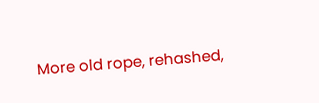More old rope, rehashed,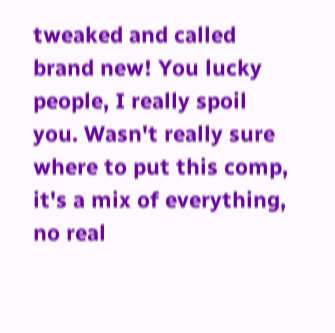tweaked and called brand new! You lucky people, I really spoil you. Wasn't really sure where to put this comp, it's a mix of everything, no real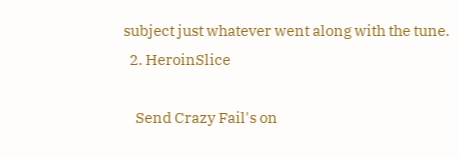subject just whatever went along with the tune.
  2. HeroinSlice

    Send Crazy Fail's on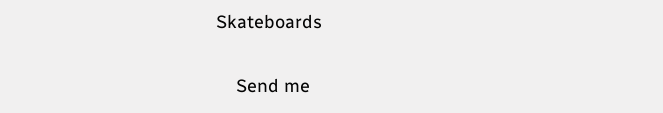Skateboards

    Send me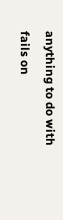anything to do with fails on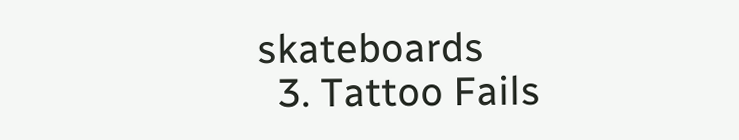skateboards
  3. Tattoo Fails